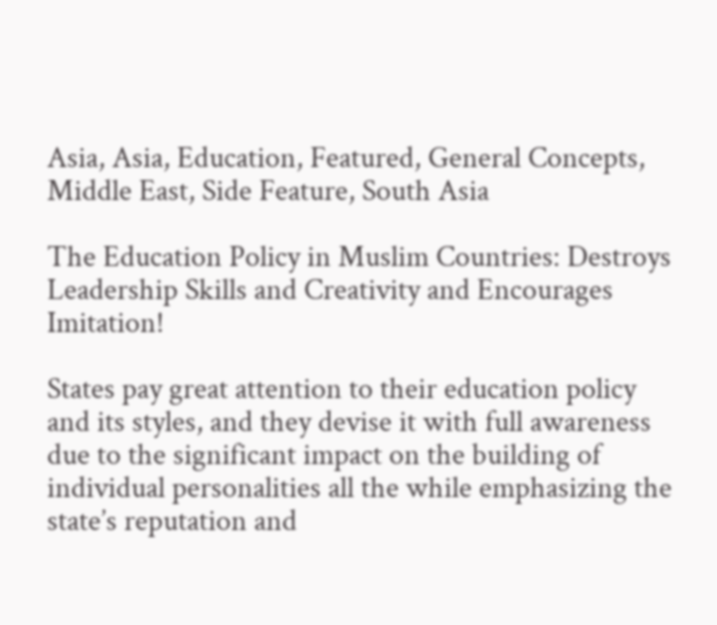Asia, Asia, Education, Featured, General Concepts, Middle East, Side Feature, South Asia

The Education Policy in Muslim Countries: Destroys Leadership Skills and Creativity and Encourages Imitation!

States pay great attention to their education policy and its styles, and they devise it with full awareness due to the significant impact on the building of individual personalities all the while emphasizing the state’s reputation and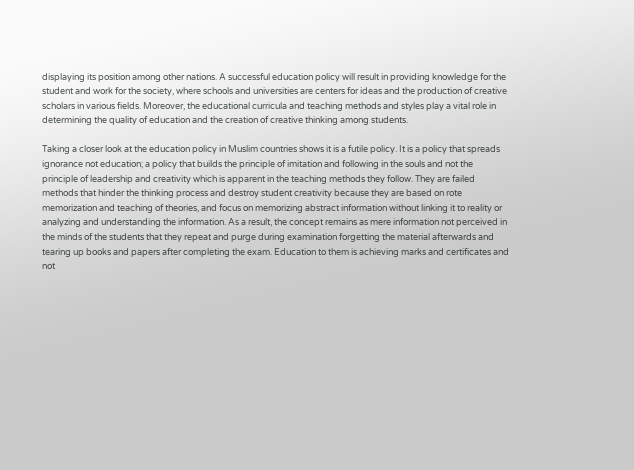displaying its position among other nations. A successful education policy will result in providing knowledge for the student and work for the society, where schools and universities are centers for ideas and the production of creative scholars in various fields. Moreover, the educational curricula and teaching methods and styles play a vital role in determining the quality of education and the creation of creative thinking among students.

Taking a closer look at the education policy in Muslim countries shows it is a futile policy. It is a policy that spreads ignorance not education; a policy that builds the principle of imitation and following in the souls and not the principle of leadership and creativity which is apparent in the teaching methods they follow. They are failed methods that hinder the thinking process and destroy student creativity because they are based on rote memorization and teaching of theories, and focus on memorizing abstract information without linking it to reality or analyzing and understanding the information. As a result, the concept remains as mere information not perceived in the minds of the students that they repeat and purge during examination forgetting the material afterwards and tearing up books and papers after completing the exam. Education to them is achieving marks and certificates and not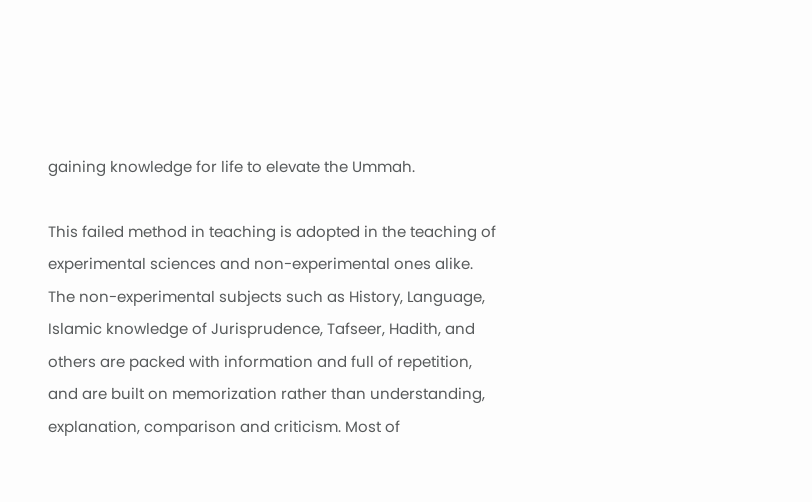gaining knowledge for life to elevate the Ummah.

This failed method in teaching is adopted in the teaching of experimental sciences and non-experimental ones alike. The non-experimental subjects such as History, Language, Islamic knowledge of Jurisprudence, Tafseer, Hadith, and others are packed with information and full of repetition, and are built on memorization rather than understanding, explanation, comparison and criticism. Most of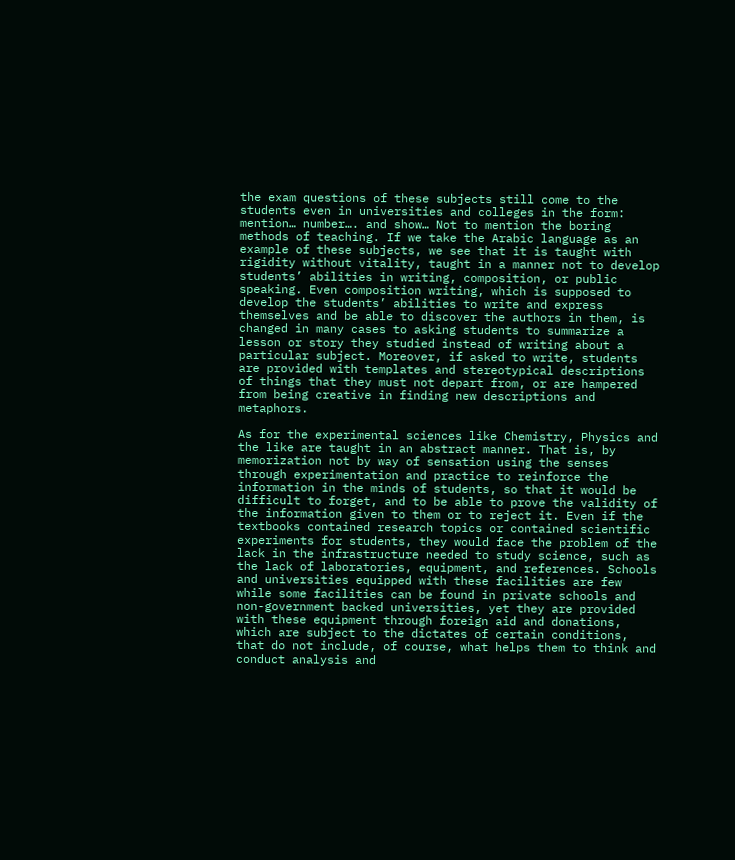the exam questions of these subjects still come to the students even in universities and colleges in the form: mention… number…. and show… Not to mention the boring methods of teaching. If we take the Arabic language as an example of these subjects, we see that it is taught with rigidity without vitality, taught in a manner not to develop students’ abilities in writing, composition, or public speaking. Even composition writing, which is supposed to develop the students’ abilities to write and express themselves and be able to discover the authors in them, is changed in many cases to asking students to summarize a lesson or story they studied instead of writing about a particular subject. Moreover, if asked to write, students are provided with templates and stereotypical descriptions of things that they must not depart from, or are hampered from being creative in finding new descriptions and metaphors.

As for the experimental sciences like Chemistry, Physics and the like are taught in an abstract manner. That is, by memorization not by way of sensation using the senses through experimentation and practice to reinforce the information in the minds of students, so that it would be difficult to forget, and to be able to prove the validity of the information given to them or to reject it. Even if the textbooks contained research topics or contained scientific experiments for students, they would face the problem of the lack in the infrastructure needed to study science, such as the lack of laboratories, equipment, and references. Schools and universities equipped with these facilities are few while some facilities can be found in private schools and non-government backed universities, yet they are provided with these equipment through foreign aid and donations, which are subject to the dictates of certain conditions, that do not include, of course, what helps them to think and conduct analysis and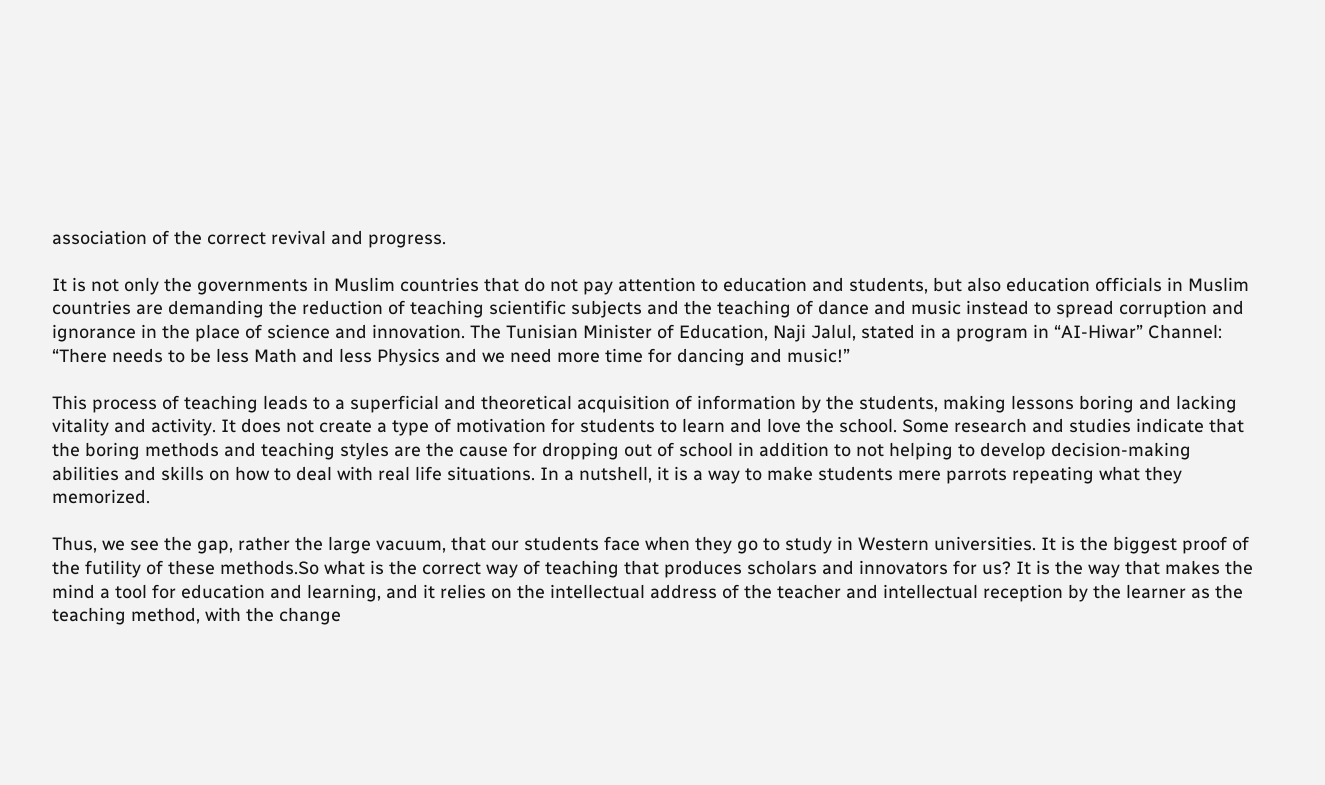association of the correct revival and progress.

It is not only the governments in Muslim countries that do not pay attention to education and students, but also education officials in Muslim countries are demanding the reduction of teaching scientific subjects and the teaching of dance and music instead to spread corruption and ignorance in the place of science and innovation. The Tunisian Minister of Education, Naji Jalul, stated in a program in “AI-Hiwar” Channel: “There needs to be less Math and less Physics and we need more time for dancing and music!”

This process of teaching leads to a superficial and theoretical acquisition of information by the students, making lessons boring and lacking vitality and activity. It does not create a type of motivation for students to learn and love the school. Some research and studies indicate that the boring methods and teaching styles are the cause for dropping out of school in addition to not helping to develop decision-making abilities and skills on how to deal with real life situations. In a nutshell, it is a way to make students mere parrots repeating what they memorized.

Thus, we see the gap, rather the large vacuum, that our students face when they go to study in Western universities. It is the biggest proof of the futility of these methods.So what is the correct way of teaching that produces scholars and innovators for us? It is the way that makes the mind a tool for education and learning, and it relies on the intellectual address of the teacher and intellectual reception by the learner as the teaching method, with the change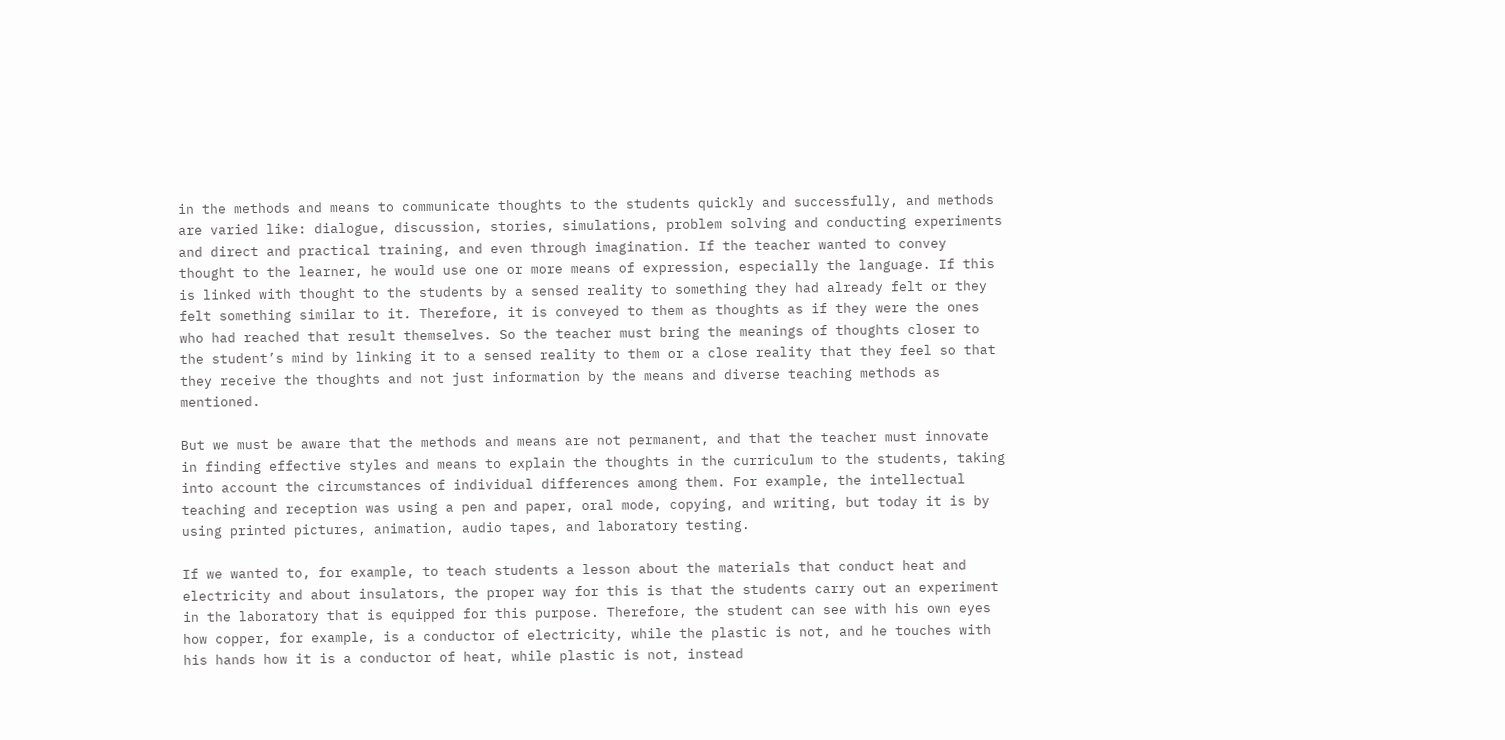in the methods and means to communicate thoughts to the students quickly and successfully, and methods are varied like: dialogue, discussion, stories, simulations, problem solving and conducting experiments and direct and practical training, and even through imagination. If the teacher wanted to convey thought to the learner, he would use one or more means of expression, especially the language. If this is linked with thought to the students by a sensed reality to something they had already felt or they felt something similar to it. Therefore, it is conveyed to them as thoughts as if they were the ones who had reached that result themselves. So the teacher must bring the meanings of thoughts closer to the student’s mind by linking it to a sensed reality to them or a close reality that they feel so that they receive the thoughts and not just information by the means and diverse teaching methods as mentioned.

But we must be aware that the methods and means are not permanent, and that the teacher must innovate in finding effective styles and means to explain the thoughts in the curriculum to the students, taking into account the circumstances of individual differences among them. For example, the intellectual teaching and reception was using a pen and paper, oral mode, copying, and writing, but today it is by using printed pictures, animation, audio tapes, and laboratory testing.

If we wanted to, for example, to teach students a lesson about the materials that conduct heat and electricity and about insulators, the proper way for this is that the students carry out an experiment in the laboratory that is equipped for this purpose. Therefore, the student can see with his own eyes how copper, for example, is a conductor of electricity, while the plastic is not, and he touches with his hands how it is a conductor of heat, while plastic is not, instead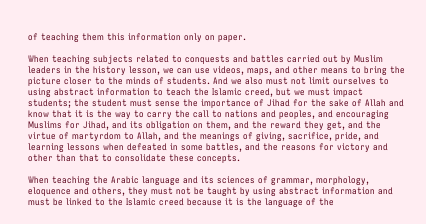of teaching them this information only on paper.

When teaching subjects related to conquests and battles carried out by Muslim leaders in the history lesson, we can use videos, maps, and other means to bring the picture closer to the minds of students. And we also must not limit ourselves to using abstract information to teach the Islamic creed, but we must impact students; the student must sense the importance of Jihad for the sake of Allah and know that it is the way to carry the call to nations and peoples, and encouraging Muslims for Jihad, and its obligation on them, and the reward they get, and the virtue of martyrdom to Allah, and the meanings of giving, sacrifice, pride, and learning lessons when defeated in some battles, and the reasons for victory and other than that to consolidate these concepts.

When teaching the Arabic language and its sciences of grammar, morphology, eloquence and others, they must not be taught by using abstract information and must be linked to the Islamic creed because it is the language of the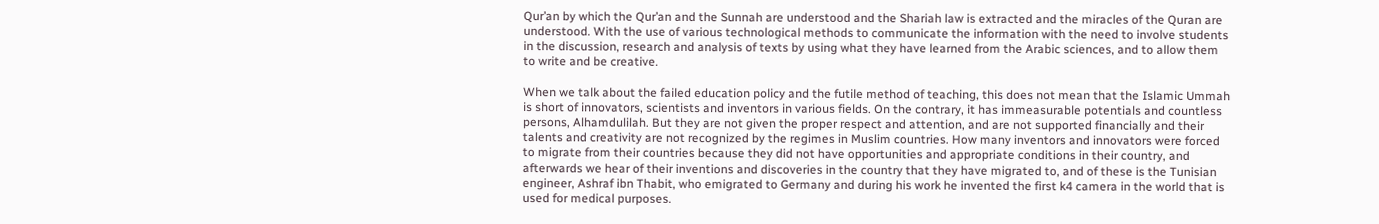Qur’an by which the Qur’an and the Sunnah are understood and the Shariah law is extracted and the miracles of the Quran are understood. With the use of various technological methods to communicate the information with the need to involve students in the discussion, research and analysis of texts by using what they have learned from the Arabic sciences, and to allow them to write and be creative.

When we talk about the failed education policy and the futile method of teaching, this does not mean that the Islamic Ummah is short of innovators, scientists and inventors in various fields. On the contrary, it has immeasurable potentials and countless persons, Alhamdulilah. But they are not given the proper respect and attention, and are not supported financially and their talents and creativity are not recognized by the regimes in Muslim countries. How many inventors and innovators were forced to migrate from their countries because they did not have opportunities and appropriate conditions in their country, and afterwards we hear of their inventions and discoveries in the country that they have migrated to, and of these is the Tunisian engineer, Ashraf ibn Thabit, who emigrated to Germany and during his work he invented the first k4 camera in the world that is used for medical purposes.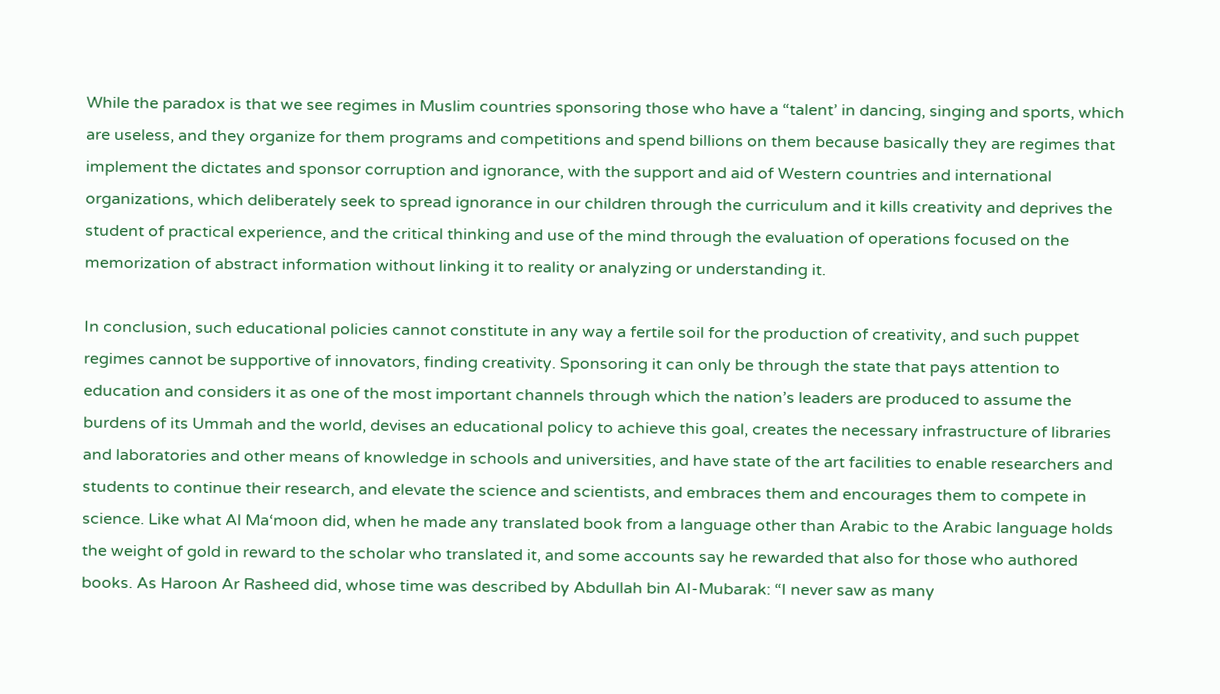While the paradox is that we see regimes in Muslim countries sponsoring those who have a “talent’ in dancing, singing and sports, which are useless, and they organize for them programs and competitions and spend billions on them because basically they are regimes that implement the dictates and sponsor corruption and ignorance, with the support and aid of Western countries and international organizations, which deliberately seek to spread ignorance in our children through the curriculum and it kills creativity and deprives the student of practical experience, and the critical thinking and use of the mind through the evaluation of operations focused on the memorization of abstract information without linking it to reality or analyzing or understanding it.

In conclusion, such educational policies cannot constitute in any way a fertile soil for the production of creativity, and such puppet regimes cannot be supportive of innovators, finding creativity. Sponsoring it can only be through the state that pays attention to education and considers it as one of the most important channels through which the nation’s leaders are produced to assume the burdens of its Ummah and the world, devises an educational policy to achieve this goal, creates the necessary infrastructure of libraries and laboratories and other means of knowledge in schools and universities, and have state of the art facilities to enable researchers and students to continue their research, and elevate the science and scientists, and embraces them and encourages them to compete in science. Like what Al Ma‘moon did, when he made any translated book from a language other than Arabic to the Arabic language holds the weight of gold in reward to the scholar who translated it, and some accounts say he rewarded that also for those who authored books. As Haroon Ar Rasheed did, whose time was described by Abdullah bin AI-Mubarak: “I never saw as many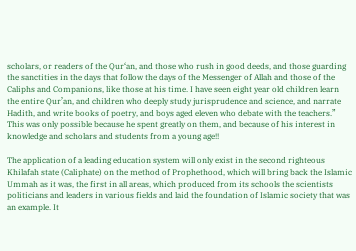scholars, or readers of the Qur‘an, and those who rush in good deeds, and those guarding the sanctities in the days that follow the days of the Messenger of Allah and those of the Caliphs and Companions, like those at his time. I have seen eight year old children learn the entire Qur’an, and children who deeply study jurisprudence and science, and narrate Hadith, and write books of poetry, and boys aged eleven who debate with the teachers.” This was only possible because he spent greatly on them, and because of his interest in knowledge and scholars and students from a young age!!

The application of a leading education system will only exist in the second righteous Khilafah state (Caliphate) on the method of Prophethood, which will bring back the Islamic Ummah as it was, the first in all areas, which produced from its schools the scientists politicians and leaders in various fields and laid the foundation of Islamic society that was an example. It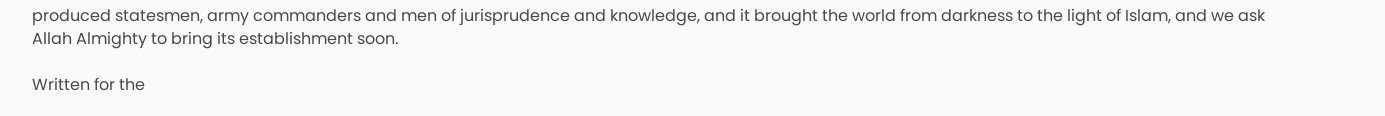produced statesmen, army commanders and men of jurisprudence and knowledge, and it brought the world from darkness to the light of Islam, and we ask Allah Almighty to bring its establishment soon.

Written for the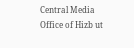Central Media Office of Hizb ut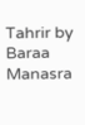Tahrir by
Baraa Manasra